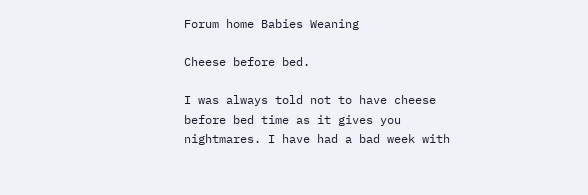Forum home Babies Weaning

Cheese before bed.

I was always told not to have cheese before bed time as it gives you nightmares. I have had a bad week with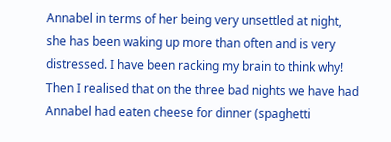Annabel in terms of her being very unsettled at night, she has been waking up more than often and is very distressed. I have been racking my brain to think why! Then I realised that on the three bad nights we have had Annabel had eaten cheese for dinner (spaghetti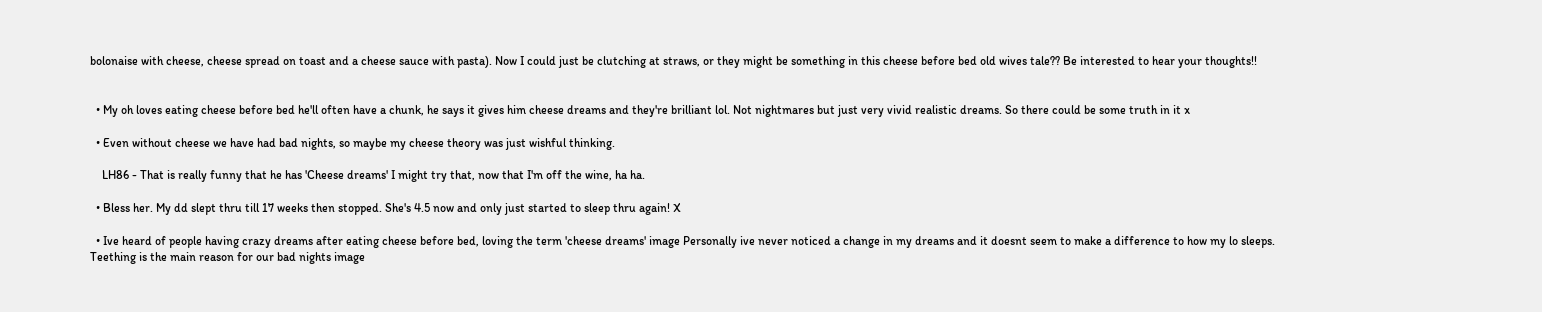bolonaise with cheese, cheese spread on toast and a cheese sauce with pasta). Now I could just be clutching at straws, or they might be something in this cheese before bed old wives tale?? Be interested to hear your thoughts!!


  • My oh loves eating cheese before bed he'll often have a chunk, he says it gives him cheese dreams and they're brilliant lol. Not nightmares but just very vivid realistic dreams. So there could be some truth in it x

  • Even without cheese we have had bad nights, so maybe my cheese theory was just wishful thinking.

    LH86 - That is really funny that he has 'Cheese dreams' I might try that, now that I'm off the wine, ha ha.

  • Bless her. My dd slept thru till 17 weeks then stopped. She's 4.5 now and only just started to sleep thru again! X

  • Ive heard of people having crazy dreams after eating cheese before bed, loving the term 'cheese dreams' image Personally ive never noticed a change in my dreams and it doesnt seem to make a difference to how my lo sleeps. Teething is the main reason for our bad nights image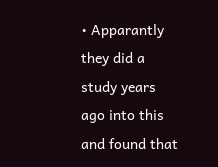• Apparantly they did a study years ago into this and found that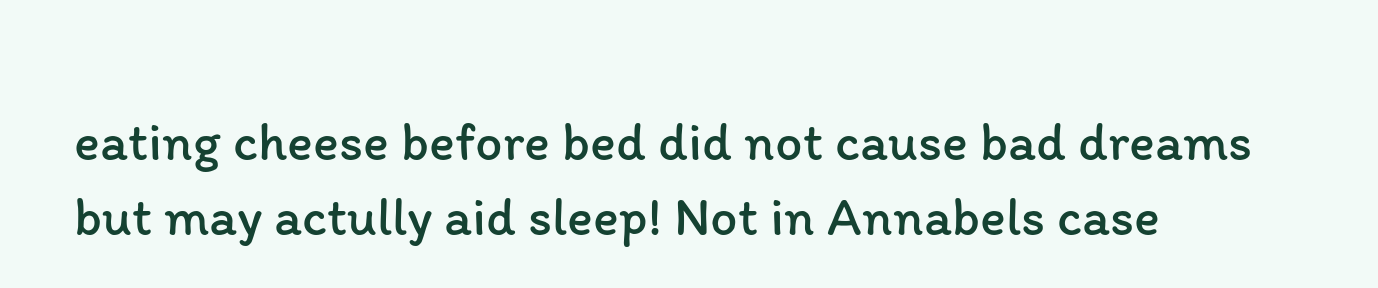eating cheese before bed did not cause bad dreams but may actully aid sleep! Not in Annabels case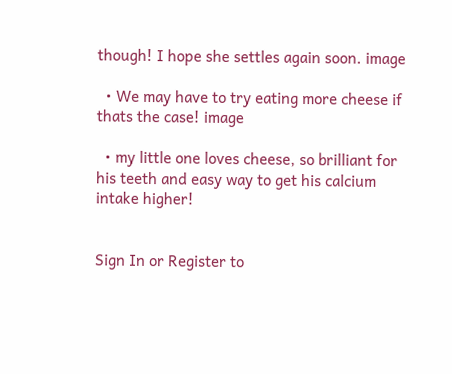though! I hope she settles again soon. image

  • We may have to try eating more cheese if thats the case! image

  • my little one loves cheese, so brilliant for his teeth and easy way to get his calcium intake higher!


Sign In or Register to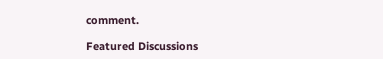comment.

Featured Discussions